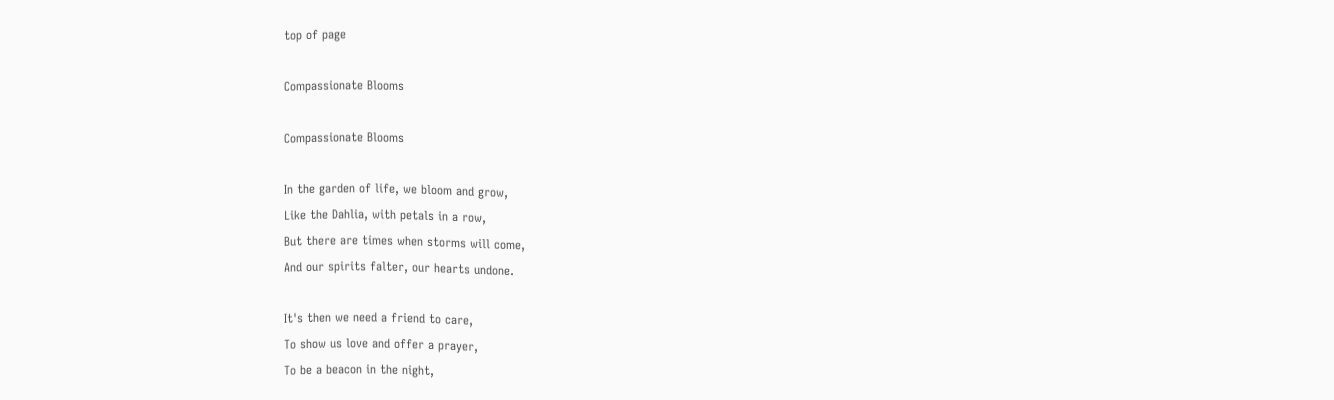top of page

Compassionate Blooms

Compassionate Blooms

In the garden of life, we bloom and grow,
Like the Dahlia, with petals in a row,
But there are times when storms will come,
And our spirits falter, our hearts undone.

It's then we need a friend to care,
To show us love and offer a prayer,
To be a beacon in the night,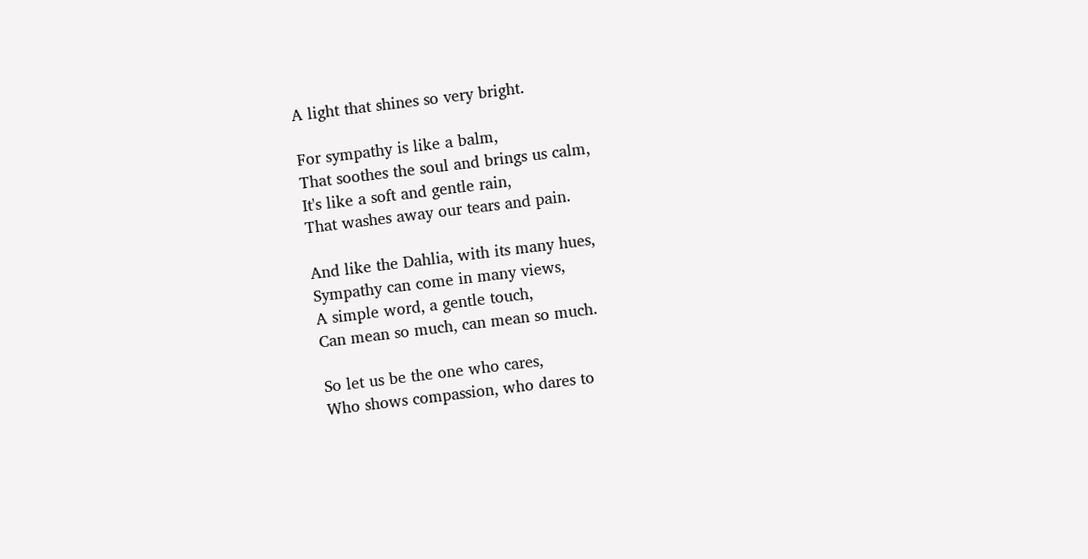A light that shines so very bright.

For sympathy is like a balm,
That soothes the soul and brings us calm,
It's like a soft and gentle rain,
That washes away our tears and pain.

And like the Dahlia, with its many hues,
Sympathy can come in many views,
A simple word, a gentle touch,
Can mean so much, can mean so much.

So let us be the one who cares,
Who shows compassion, who dares to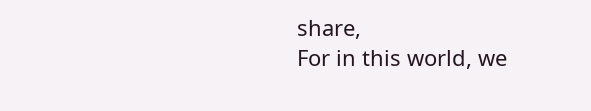share,
For in this world, we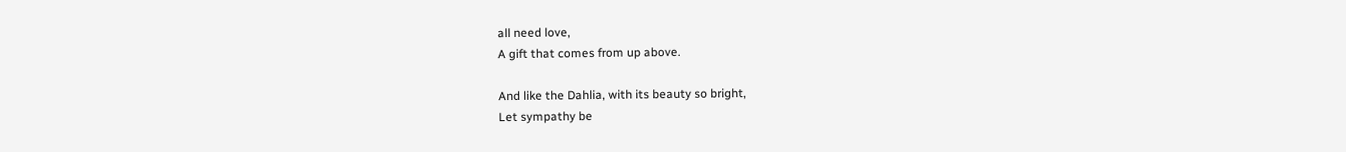all need love,
A gift that comes from up above.

And like the Dahlia, with its beauty so bright,
Let sympathy be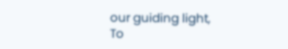our guiding light,
To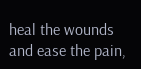heal the wounds and ease the pain,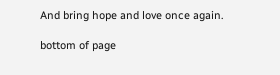And bring hope and love once again.

bottom of page